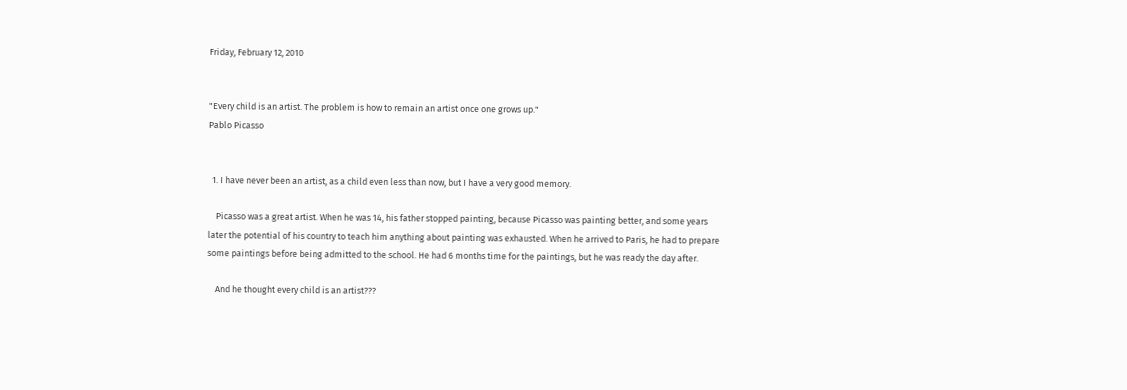Friday, February 12, 2010


"Every child is an artist. The problem is how to remain an artist once one grows up."
Pablo Picasso


  1. I have never been an artist, as a child even less than now, but I have a very good memory.

    Picasso was a great artist. When he was 14, his father stopped painting, because Picasso was painting better, and some years later the potential of his country to teach him anything about painting was exhausted. When he arrived to Paris, he had to prepare some paintings before being admitted to the school. He had 6 months time for the paintings, but he was ready the day after.

    And he thought every child is an artist???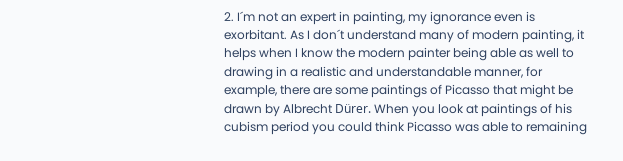2. I´m not an expert in painting, my ignorance even is exorbitant. As I don´t understand many of modern painting, it helps when I know the modern painter being able as well to drawing in a realistic and understandable manner, for example, there are some paintings of Picasso that might be drawn by Albrecht Dürer. When you look at paintings of his cubism period you could think Picasso was able to remaining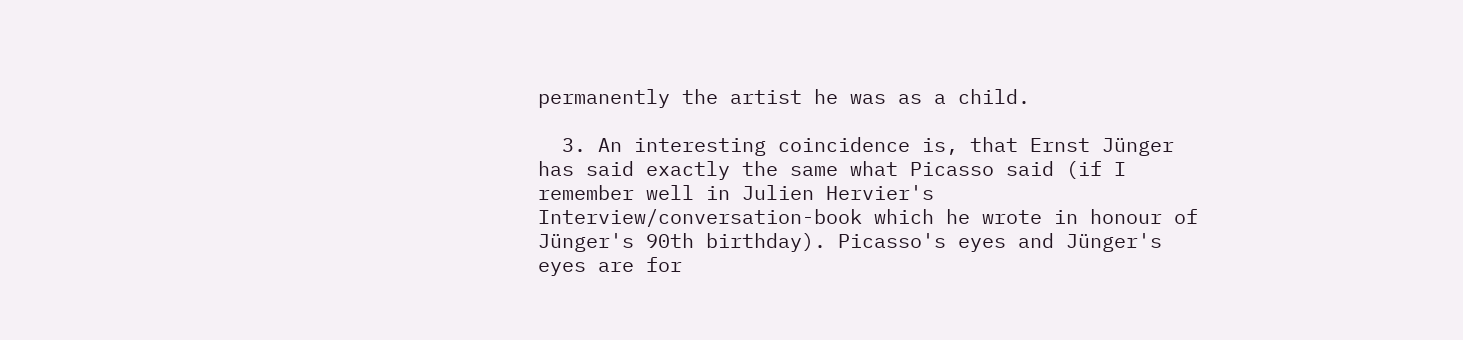permanently the artist he was as a child.

  3. An interesting coincidence is, that Ernst Jünger has said exactly the same what Picasso said (if I remember well in Julien Hervier's Interview/conversation-book which he wrote in honour of Jünger's 90th birthday). Picasso's eyes and Jünger's eyes are for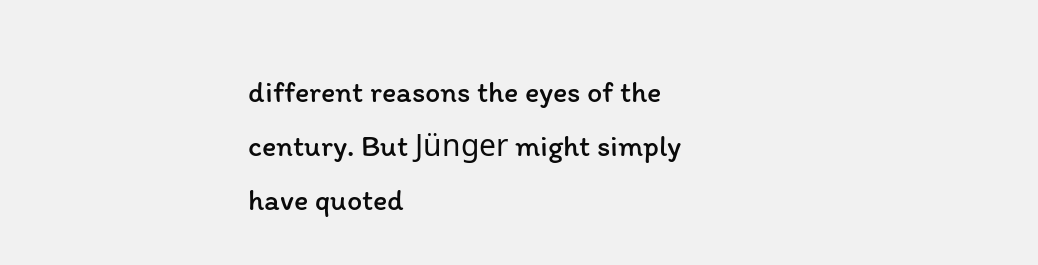different reasons the eyes of the century. But Jünger might simply have quoted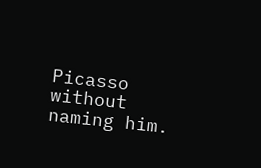Picasso without naming him.